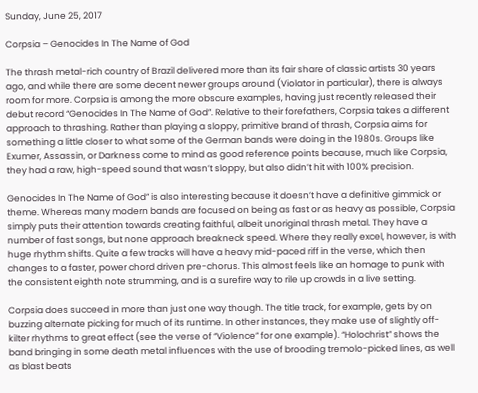Sunday, June 25, 2017

Corpsia – Genocides In The Name of God

The thrash metal-rich country of Brazil delivered more than its fair share of classic artists 30 years ago, and while there are some decent newer groups around (Violator in particular), there is always room for more. Corpsia is among the more obscure examples, having just recently released their debut record “Genocides In The Name of God”. Relative to their forefathers, Corpsia takes a different approach to thrashing. Rather than playing a sloppy, primitive brand of thrash, Corpsia aims for something a little closer to what some of the German bands were doing in the 1980s. Groups like Exumer, Assassin, or Darkness come to mind as good reference points because, much like Corpsia, they had a raw, high-speed sound that wasn’t sloppy, but also didn’t hit with 100% precision.

Genocides In The Name of God” is also interesting because it doesn’t have a definitive gimmick or theme. Whereas many modern bands are focused on being as fast or as heavy as possible, Corpsia simply puts their attention towards creating faithful, albeit unoriginal thrash metal. They have a number of fast songs, but none approach breakneck speed. Where they really excel, however, is with huge rhythm shifts. Quite a few tracks will have a heavy mid-paced riff in the verse, which then changes to a faster, power chord driven pre-chorus. This almost feels like an homage to punk with the consistent eighth note strumming, and is a surefire way to rile up crowds in a live setting.

Corpsia does succeed in more than just one way though. The title track, for example, gets by on buzzing alternate picking for much of its runtime. In other instances, they make use of slightly off-kilter rhythms to great effect (see the verse of “Violence” for one example). “Holochrist” shows the band bringing in some death metal influences with the use of brooding tremolo-picked lines, as well as blast beats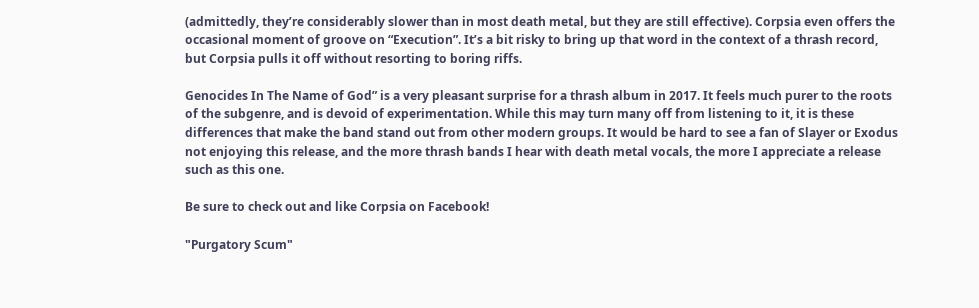(admittedly, they’re considerably slower than in most death metal, but they are still effective). Corpsia even offers the occasional moment of groove on “Execution”. It’s a bit risky to bring up that word in the context of a thrash record, but Corpsia pulls it off without resorting to boring riffs.

Genocides In The Name of God” is a very pleasant surprise for a thrash album in 2017. It feels much purer to the roots of the subgenre, and is devoid of experimentation. While this may turn many off from listening to it, it is these differences that make the band stand out from other modern groups. It would be hard to see a fan of Slayer or Exodus not enjoying this release, and the more thrash bands I hear with death metal vocals, the more I appreciate a release such as this one.

Be sure to check out and like Corpsia on Facebook!

"Purgatory Scum"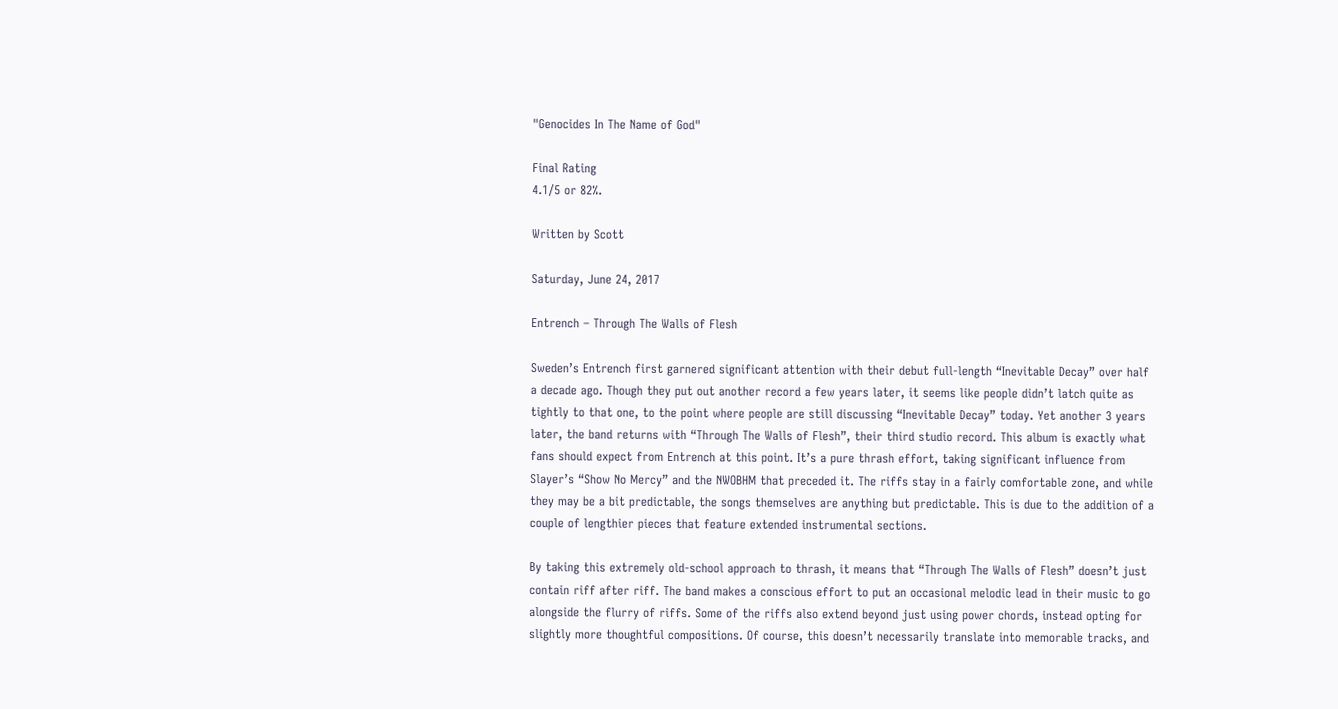"Genocides In The Name of God"

Final Rating
4.1/5 or 82%.

Written by Scott

Saturday, June 24, 2017

Entrench – Through The Walls of Flesh

Sweden’s Entrench first garnered significant attention with their debut full-length “Inevitable Decay” over half a decade ago. Though they put out another record a few years later, it seems like people didn’t latch quite as tightly to that one, to the point where people are still discussing “Inevitable Decay” today. Yet another 3 years later, the band returns with “Through The Walls of Flesh”, their third studio record. This album is exactly what fans should expect from Entrench at this point. It’s a pure thrash effort, taking significant influence from Slayer’s “Show No Mercy” and the NWOBHM that preceded it. The riffs stay in a fairly comfortable zone, and while they may be a bit predictable, the songs themselves are anything but predictable. This is due to the addition of a couple of lengthier pieces that feature extended instrumental sections.

By taking this extremely old-school approach to thrash, it means that “Through The Walls of Flesh” doesn’t just contain riff after riff. The band makes a conscious effort to put an occasional melodic lead in their music to go alongside the flurry of riffs. Some of the riffs also extend beyond just using power chords, instead opting for slightly more thoughtful compositions. Of course, this doesn’t necessarily translate into memorable tracks, and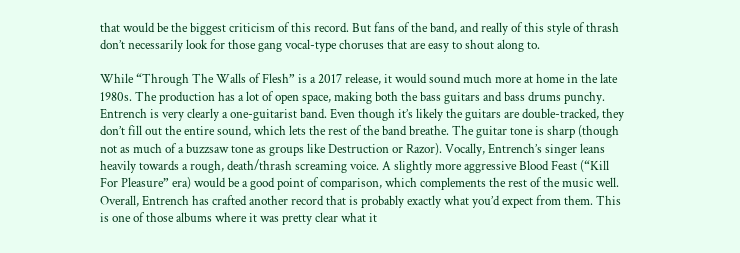that would be the biggest criticism of this record. But fans of the band, and really of this style of thrash don’t necessarily look for those gang vocal-type choruses that are easy to shout along to.

While “Through The Walls of Flesh” is a 2017 release, it would sound much more at home in the late 1980s. The production has a lot of open space, making both the bass guitars and bass drums punchy. Entrench is very clearly a one-guitarist band. Even though it’s likely the guitars are double-tracked, they don’t fill out the entire sound, which lets the rest of the band breathe. The guitar tone is sharp (though not as much of a buzzsaw tone as groups like Destruction or Razor). Vocally, Entrench’s singer leans heavily towards a rough, death/thrash screaming voice. A slightly more aggressive Blood Feast (“Kill For Pleasure” era) would be a good point of comparison, which complements the rest of the music well. Overall, Entrench has crafted another record that is probably exactly what you’d expect from them. This is one of those albums where it was pretty clear what it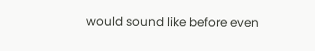would sound like before even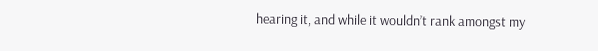hearing it, and while it wouldn’t rank amongst my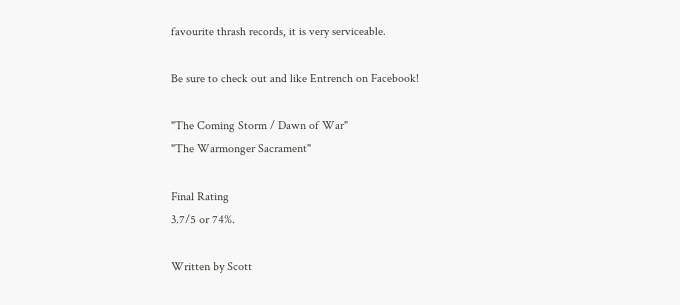favourite thrash records, it is very serviceable.

Be sure to check out and like Entrench on Facebook!

"The Coming Storm / Dawn of War"
"The Warmonger Sacrament"

Final Rating
3.7/5 or 74%.

Written by Scott